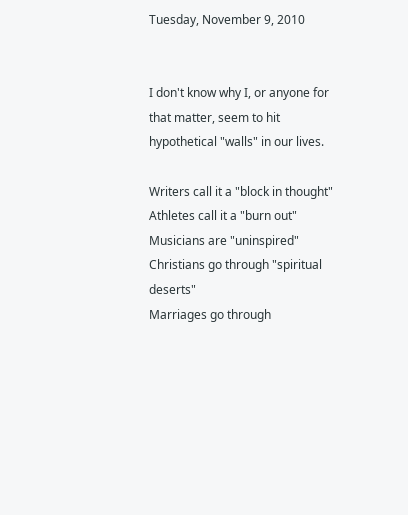Tuesday, November 9, 2010


I don't know why I, or anyone for that matter, seem to hit hypothetical "walls" in our lives.

Writers call it a "block in thought"
Athletes call it a "burn out"
Musicians are "uninspired"
Christians go through "spiritual deserts"
Marriages go through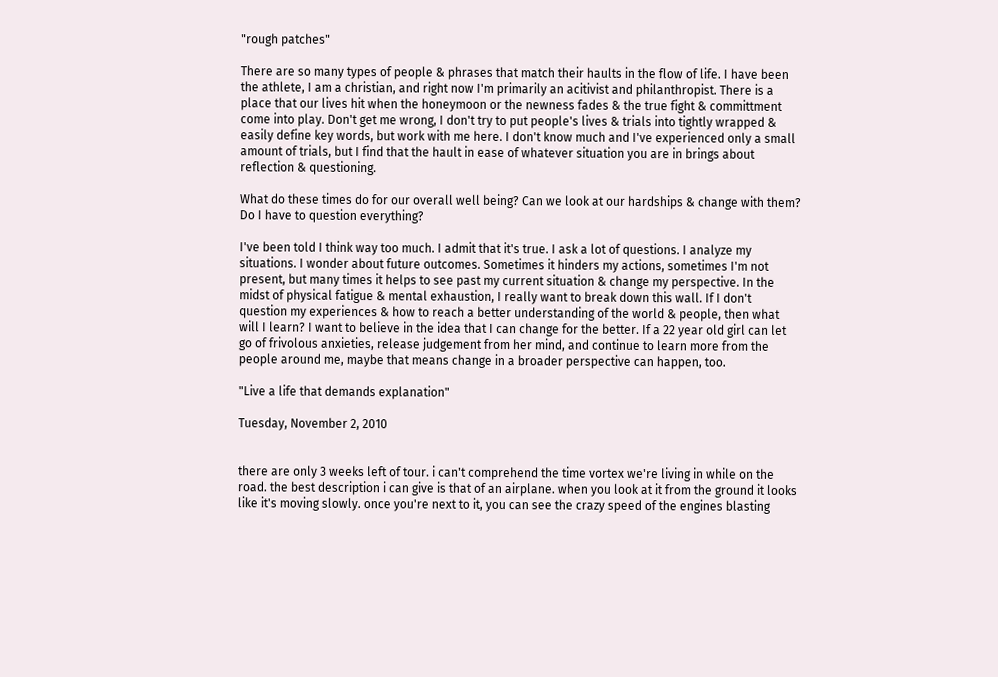"rough patches"

There are so many types of people & phrases that match their haults in the flow of life. I have been the athlete, I am a christian, and right now I'm primarily an acitivist and philanthropist. There is a place that our lives hit when the honeymoon or the newness fades & the true fight & committment come into play. Don't get me wrong, I don't try to put people's lives & trials into tightly wrapped & easily define key words, but work with me here. I don't know much and I've experienced only a small amount of trials, but I find that the hault in ease of whatever situation you are in brings about reflection & questioning.

What do these times do for our overall well being? Can we look at our hardships & change with them? Do I have to question everything?

I've been told I think way too much. I admit that it's true. I ask a lot of questions. I analyze my situations. I wonder about future outcomes. Sometimes it hinders my actions, sometimes I'm not present, but many times it helps to see past my current situation & change my perspective. In the midst of physical fatigue & mental exhaustion, I really want to break down this wall. If I don't question my experiences & how to reach a better understanding of the world & people, then what will I learn? I want to believe in the idea that I can change for the better. If a 22 year old girl can let go of frivolous anxieties, release judgement from her mind, and continue to learn more from the people around me, maybe that means change in a broader perspective can happen, too.

"Live a life that demands explanation"

Tuesday, November 2, 2010


there are only 3 weeks left of tour. i can't comprehend the time vortex we're living in while on the road. the best description i can give is that of an airplane. when you look at it from the ground it looks like it's moving slowly. once you're next to it, you can see the crazy speed of the engines blasting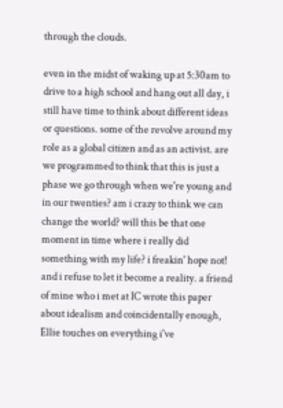through the clouds.

even in the midst of waking up at 5:30am to drive to a high school and hang out all day, i still have time to think about different ideas or questions. some of the revolve around my role as a global citizen and as an activist. are we programmed to think that this is just a phase we go through when we're young and in our twenties? am i crazy to think we can change the world? will this be that one moment in time where i really did something with my life? i freakin' hope not! and i refuse to let it become a reality. a friend of mine who i met at IC wrote this paper about idealism and coincidentally enough, Ellie touches on everything i've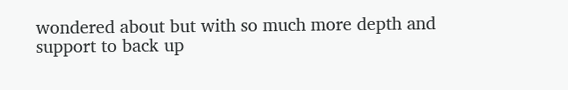wondered about but with so much more depth and support to back up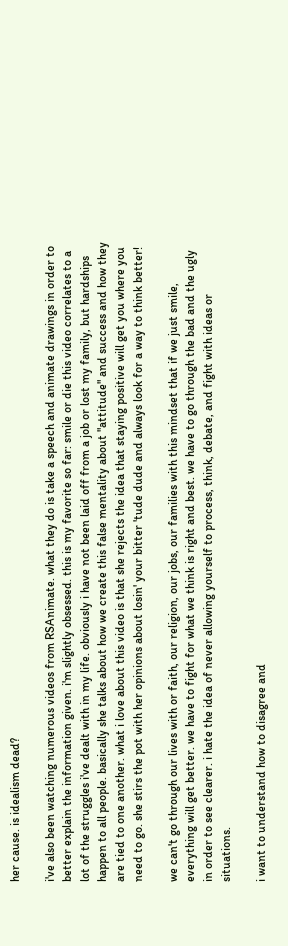her cause. is idealism dead?

i've also been watching numerous videos from RSAnimate. what they do is take a speech and animate drawings in order to better explain the information given. i'm slightly obsessed. this is my favorite so far: smile or die this video correlates to a lot of the struggles i've dealt with in my life. obviously i have not been laid off from a job or lost my family, but hardships happen to all people. basically she talks about how we create this false mentality about "attitude" and success and how they are tied to one another. what i love about this video is that she rejects the idea that staying positive will get you where you need to go. she stirs the pot with her opinions about losin' your bitter 'tude dude and always look for a way to think better!

we can't go through our lives with or faith, our religion, our jobs, our families with this mindset that if we just smile, everything will get better. we have to fight for what we think is right and best. we have to go through the bad and the ugly in order to see clearer. i hate the idea of never allowing yourself to process, think, debate, and fight with ideas or situations.

i want to understand how to disagree and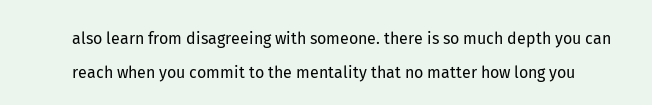also learn from disagreeing with someone. there is so much depth you can reach when you commit to the mentality that no matter how long you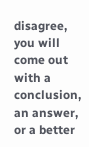disagree, you will come out with a conclusion, an answer, or a better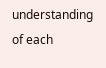understanding of each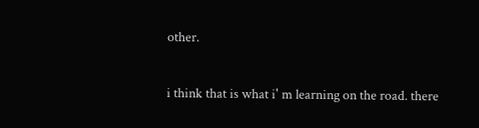other.

i think that is what i' m learning on the road. there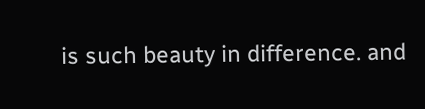is such beauty in difference. and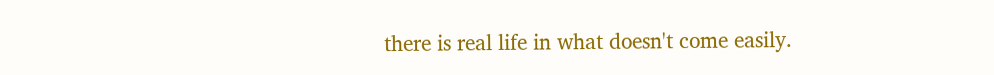there is real life in what doesn't come easily.